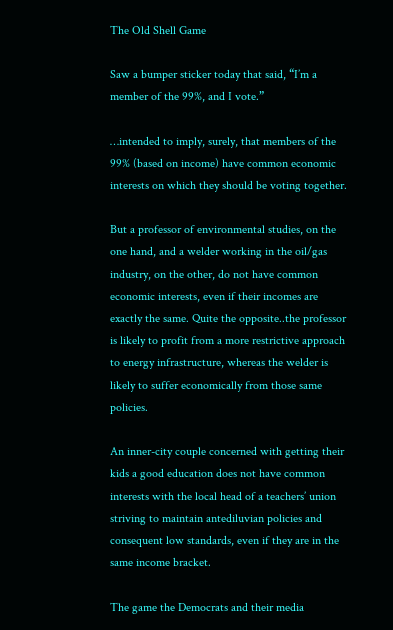The Old Shell Game

Saw a bumper sticker today that said, “I’m a member of the 99%, and I vote.”

…intended to imply, surely, that members of the 99% (based on income) have common economic interests on which they should be voting together.

But a professor of environmental studies, on the one hand, and a welder working in the oil/gas industry, on the other, do not have common economic interests, even if their incomes are exactly the same. Quite the opposite..the professor is likely to profit from a more restrictive approach to energy infrastructure, whereas the welder is likely to suffer economically from those same policies.

An inner-city couple concerned with getting their kids a good education does not have common interests with the local head of a teachers’ union striving to maintain antediluvian policies and consequent low standards, even if they are in the same income bracket.

The game the Democrats and their media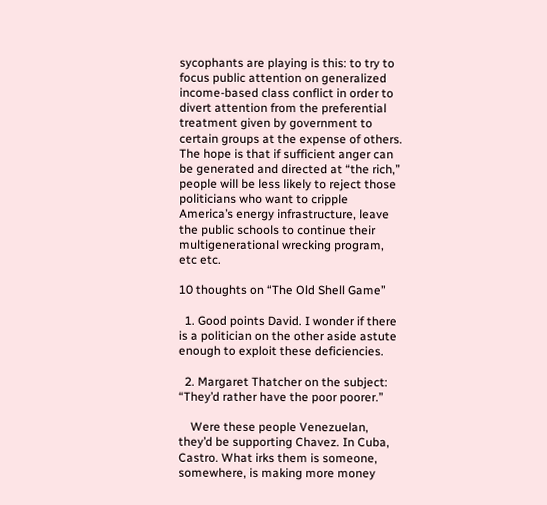sycophants are playing is this: to try to focus public attention on generalized income-based class conflict in order to divert attention from the preferential treatment given by government to certain groups at the expense of others.  The hope is that if sufficient anger can be generated and directed at “the rich,” people will be less likely to reject those politicians who want to cripple America’s energy infrastructure, leave the public schools to continue their multigenerational wrecking program, etc etc.

10 thoughts on “The Old Shell Game”

  1. Good points David. I wonder if there is a politician on the other aside astute enough to exploit these deficiencies.

  2. Margaret Thatcher on the subject: “They’d rather have the poor poorer.”

    Were these people Venezuelan, they’d be supporting Chavez. In Cuba, Castro. What irks them is someone, somewhere, is making more money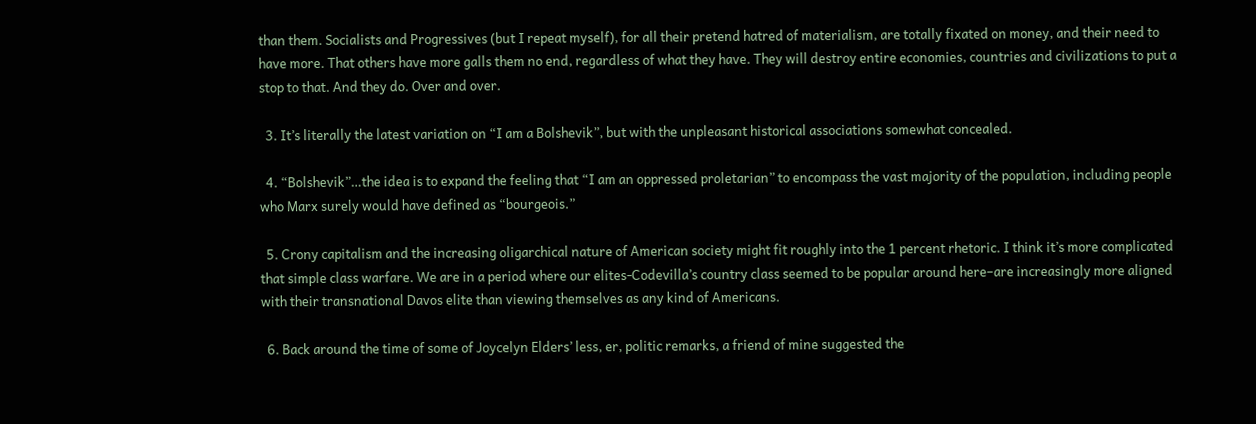than them. Socialists and Progressives (but I repeat myself), for all their pretend hatred of materialism, are totally fixated on money, and their need to have more. That others have more galls them no end, regardless of what they have. They will destroy entire economies, countries and civilizations to put a stop to that. And they do. Over and over.

  3. It’s literally the latest variation on “I am a Bolshevik”, but with the unpleasant historical associations somewhat concealed.

  4. “Bolshevik”…the idea is to expand the feeling that “I am an oppressed proletarian” to encompass the vast majority of the population, including people who Marx surely would have defined as “bourgeois.”

  5. Crony capitalism and the increasing oligarchical nature of American society might fit roughly into the 1 percent rhetoric. I think it’s more complicated that simple class warfare. We are in a period where our elites-Codevilla’s country class seemed to be popular around here–are increasingly more aligned with their transnational Davos elite than viewing themselves as any kind of Americans.

  6. Back around the time of some of Joycelyn Elders’ less, er, politic remarks, a friend of mine suggested the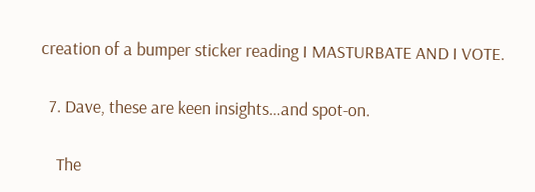creation of a bumper sticker reading I MASTURBATE AND I VOTE.

  7. Dave, these are keen insights…and spot-on.

    The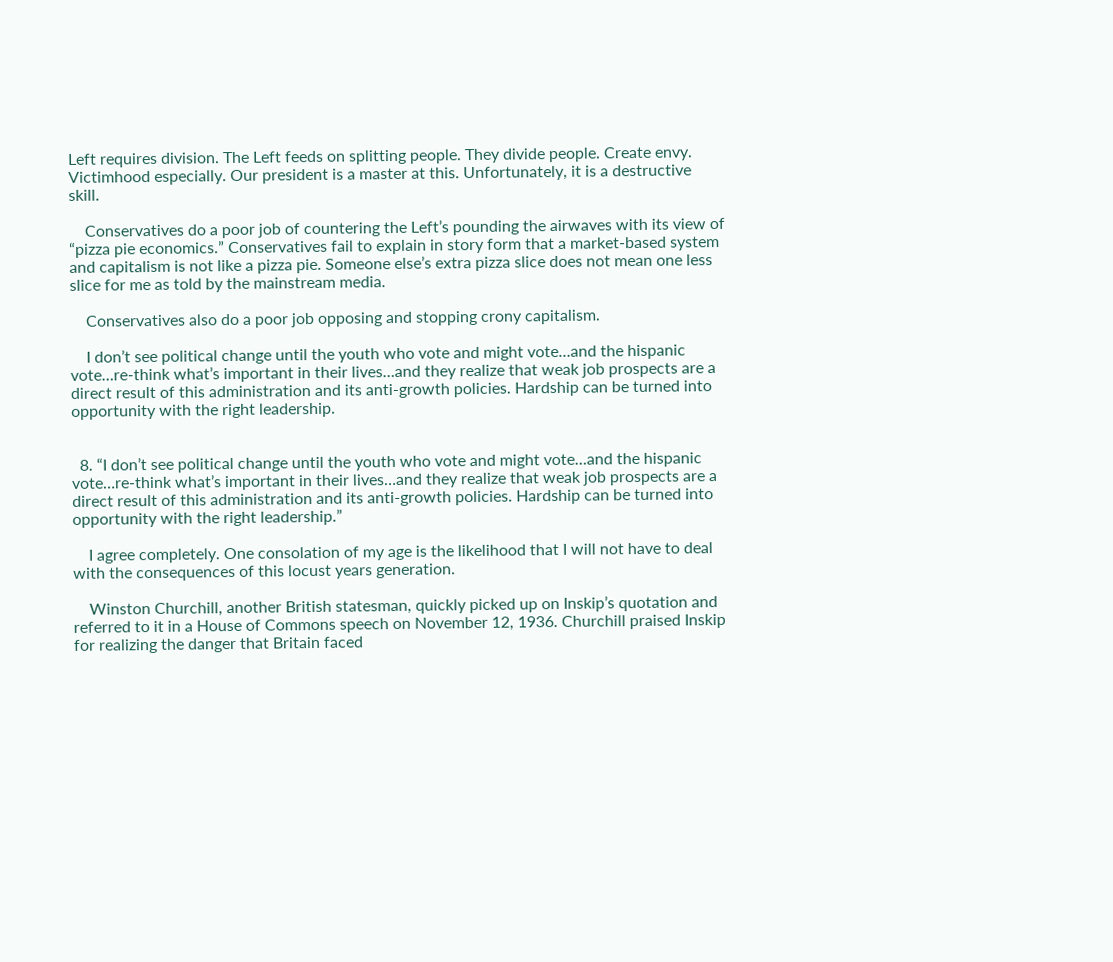Left requires division. The Left feeds on splitting people. They divide people. Create envy. Victimhood especially. Our president is a master at this. Unfortunately, it is a destructive skill.

    Conservatives do a poor job of countering the Left’s pounding the airwaves with its view of “pizza pie economics.” Conservatives fail to explain in story form that a market-based system and capitalism is not like a pizza pie. Someone else’s extra pizza slice does not mean one less slice for me as told by the mainstream media.

    Conservatives also do a poor job opposing and stopping crony capitalism.

    I don’t see political change until the youth who vote and might vote…and the hispanic vote…re-think what’s important in their lives…and they realize that weak job prospects are a direct result of this administration and its anti-growth policies. Hardship can be turned into opportunity with the right leadership.


  8. “I don’t see political change until the youth who vote and might vote…and the hispanic vote…re-think what’s important in their lives…and they realize that weak job prospects are a direct result of this administration and its anti-growth policies. Hardship can be turned into opportunity with the right leadership.”

    I agree completely. One consolation of my age is the likelihood that I will not have to deal with the consequences of this locust years generation.

    Winston Churchill, another British statesman, quickly picked up on Inskip’s quotation and referred to it in a House of Commons speech on November 12, 1936. Churchill praised Inskip for realizing the danger that Britain faced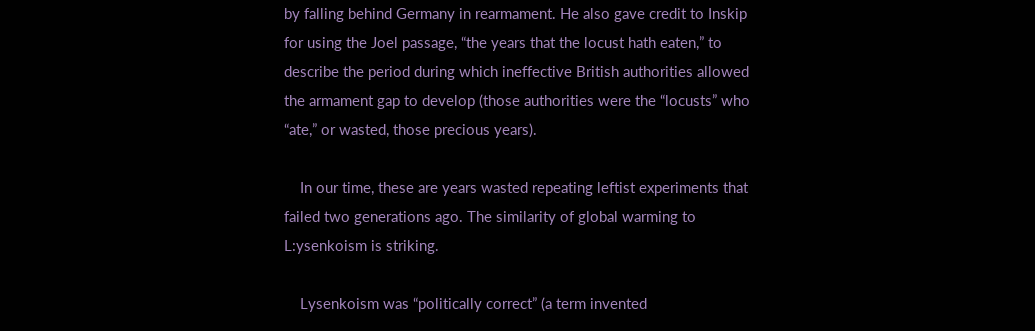by falling behind Germany in rearmament. He also gave credit to Inskip for using the Joel passage, “the years that the locust hath eaten,” to describe the period during which ineffective British authorities allowed the armament gap to develop (those authorities were the “locusts” who “ate,” or wasted, those precious years).

    In our time, these are years wasted repeating leftist experiments that failed two generations ago. The similarity of global warming to L:ysenkoism is striking.

    Lysenkoism was “politically correct” (a term invented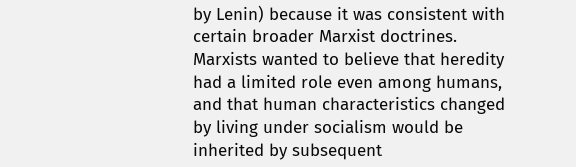by Lenin) because it was consistent with certain broader Marxist doctrines. Marxists wanted to believe that heredity had a limited role even among humans, and that human characteristics changed by living under socialism would be inherited by subsequent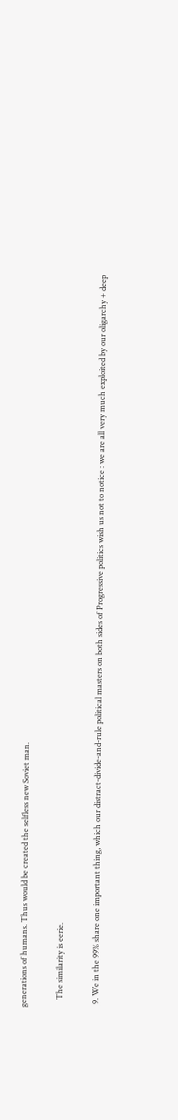generations of humans. Thus would be created the selfless new Soviet man.

    The similarity is eerie.

  9. We in the 99% share one important thing, which our distract-divide-and-rule political masters on both sides of Progressive politics wish us not to notice : we are all very much exploited by our oligarchy + deep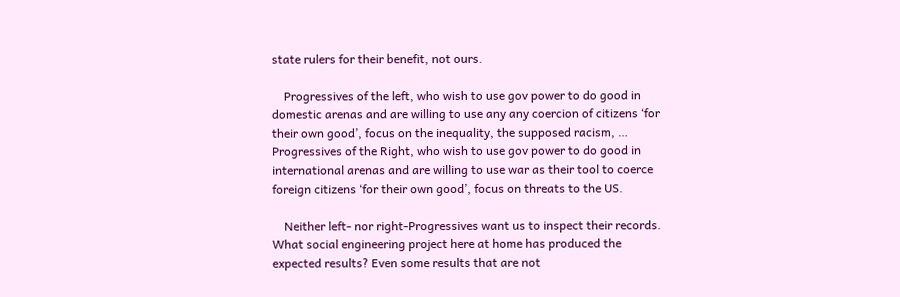state rulers for their benefit, not ours.

    Progressives of the left, who wish to use gov power to do good in domestic arenas and are willing to use any any coercion of citizens ‘for their own good’, focus on the inequality, the supposed racism, … Progressives of the Right, who wish to use gov power to do good in international arenas and are willing to use war as their tool to coerce foreign citizens ‘for their own good’, focus on threats to the US.

    Neither left- nor right-Progressives want us to inspect their records. What social engineering project here at home has produced the expected results? Even some results that are not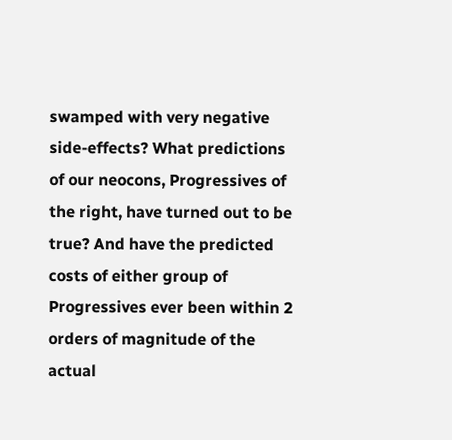swamped with very negative side-effects? What predictions of our neocons, Progressives of the right, have turned out to be true? And have the predicted costs of either group of Progressives ever been within 2 orders of magnitude of the actual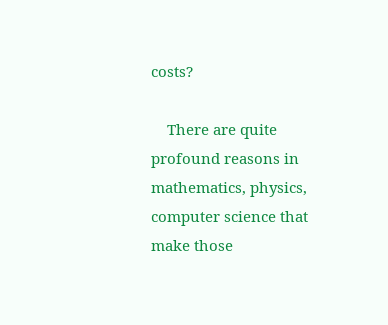costs?

    There are quite profound reasons in mathematics, physics, computer science that make those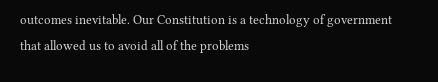outcomes inevitable. Our Constitution is a technology of government that allowed us to avoid all of the problems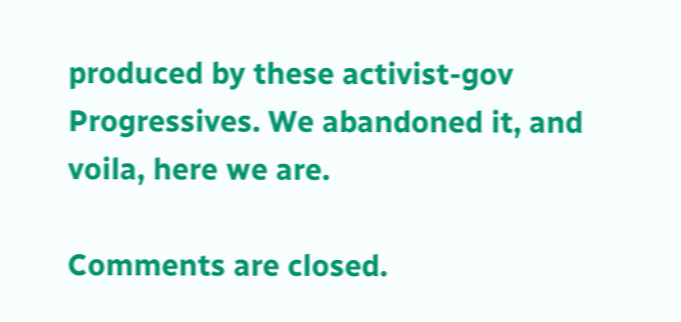produced by these activist-gov Progressives. We abandoned it, and voila, here we are.

Comments are closed.